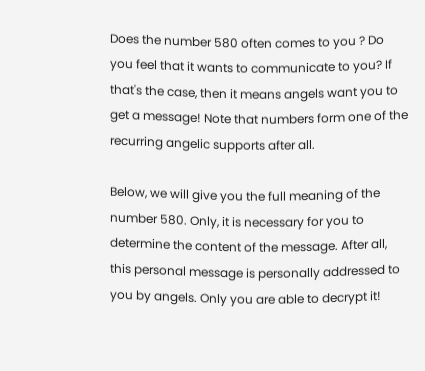Does the number 580 often comes to you ? Do you feel that it wants to communicate to you? If that's the case, then it means angels want you to get a message! Note that numbers form one of the recurring angelic supports after all.

Below, we will give you the full meaning of the number 580. Only, it is necessary for you to determine the content of the message. After all, this personal message is personally addressed to you by angels. Only you are able to decrypt it!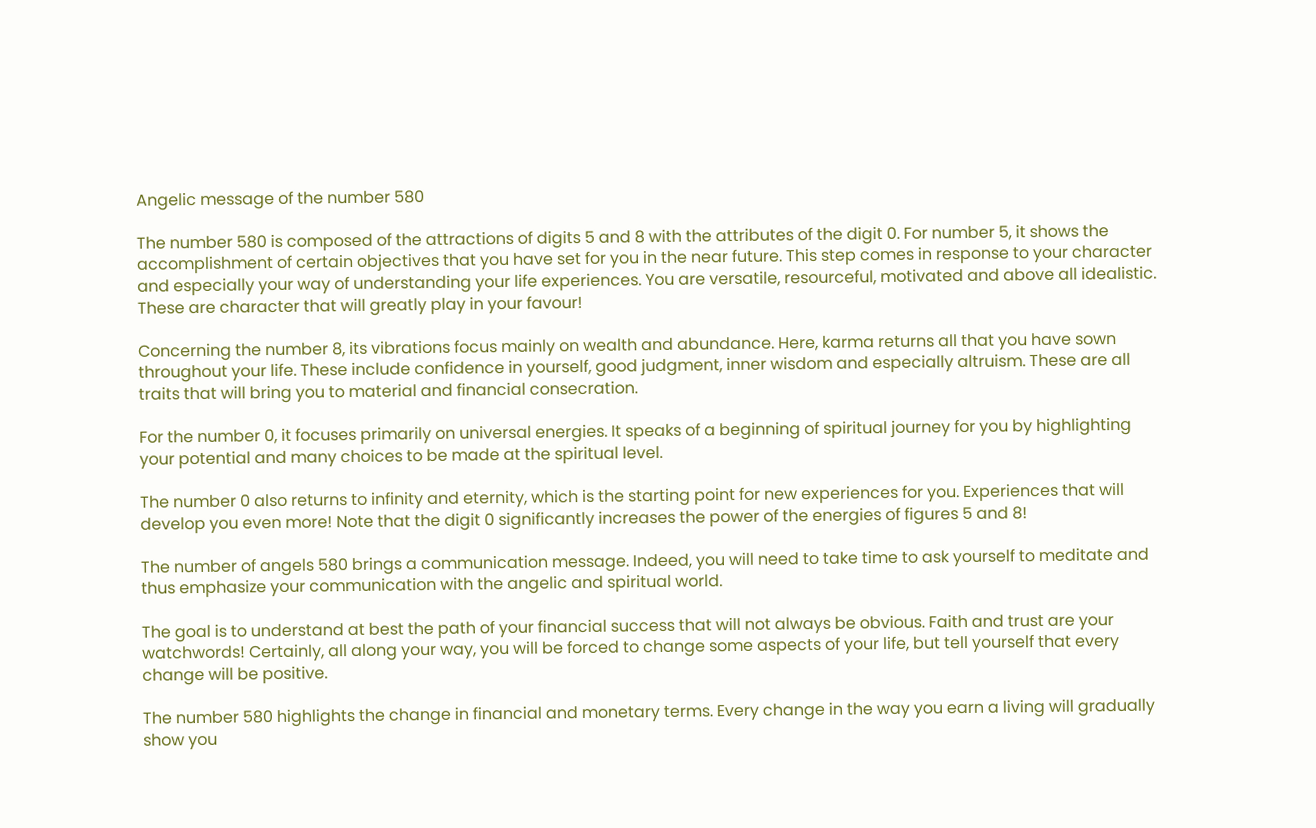Angelic message of the number 580

The number 580 is composed of the attractions of digits 5 and 8 with the attributes of the digit 0. For number 5, it shows the accomplishment of certain objectives that you have set for you in the near future. This step comes in response to your character and especially your way of understanding your life experiences. You are versatile, resourceful, motivated and above all idealistic. These are character that will greatly play in your favour!

Concerning the number 8, its vibrations focus mainly on wealth and abundance. Here, karma returns all that you have sown throughout your life. These include confidence in yourself, good judgment, inner wisdom and especially altruism. These are all traits that will bring you to material and financial consecration.

For the number 0, it focuses primarily on universal energies. It speaks of a beginning of spiritual journey for you by highlighting your potential and many choices to be made at the spiritual level.

The number 0 also returns to infinity and eternity, which is the starting point for new experiences for you. Experiences that will develop you even more! Note that the digit 0 significantly increases the power of the energies of figures 5 and 8!

The number of angels 580 brings a communication message. Indeed, you will need to take time to ask yourself to meditate and thus emphasize your communication with the angelic and spiritual world.

The goal is to understand at best the path of your financial success that will not always be obvious. Faith and trust are your watchwords! Certainly, all along your way, you will be forced to change some aspects of your life, but tell yourself that every change will be positive.

The number 580 highlights the change in financial and monetary terms. Every change in the way you earn a living will gradually show you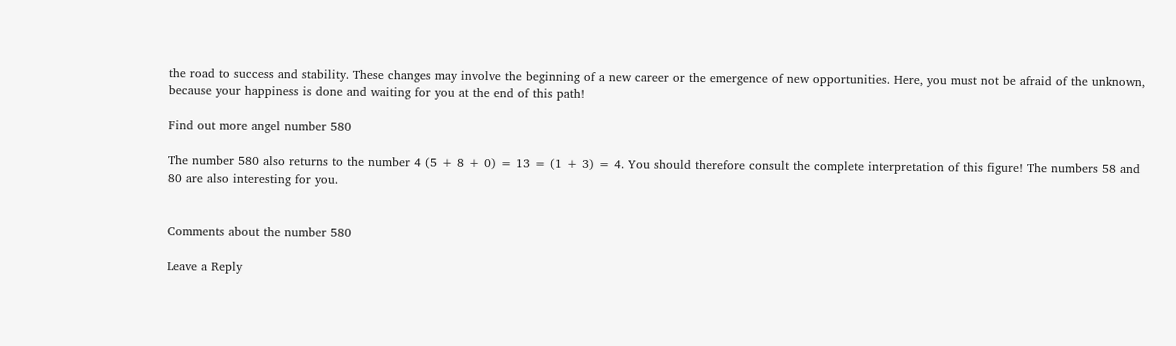the road to success and stability. These changes may involve the beginning of a new career or the emergence of new opportunities. Here, you must not be afraid of the unknown, because your happiness is done and waiting for you at the end of this path!

Find out more angel number 580

The number 580 also returns to the number 4 (5 + 8 + 0) = 13 = (1 + 3) = 4. You should therefore consult the complete interpretation of this figure! The numbers 58 and 80 are also interesting for you.


Comments about the number 580

Leave a Reply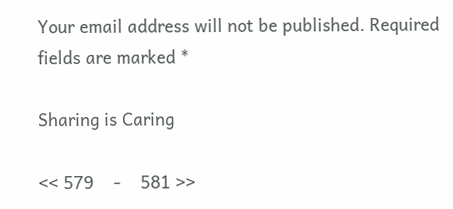Your email address will not be published. Required fields are marked *

Sharing is Caring

<< 579    -    581 >>